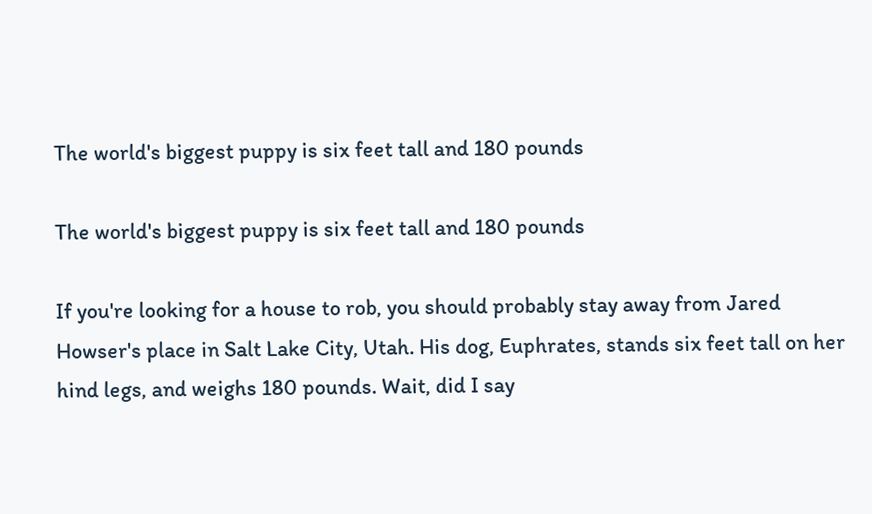The world's biggest puppy is six feet tall and 180 pounds

The world's biggest puppy is six feet tall and 180 pounds

If you're looking for a house to rob, you should probably stay away from Jared Howser's place in Salt Lake City, Utah. His dog, Euphrates, stands six feet tall on her hind legs, and weighs 180 pounds. Wait, did I say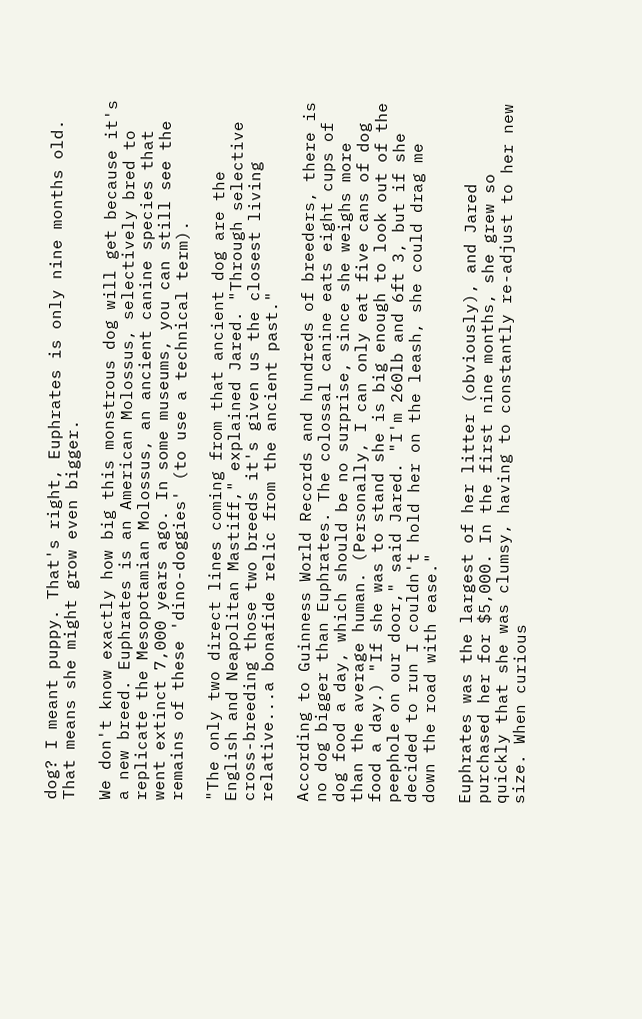dog? I meant puppy. That's right, Euphrates is only nine months old. That means she might grow even bigger.

We don't know exactly how big this monstrous dog will get because it's a new breed. Euphrates is an American Molossus, selectively bred to replicate the Mesopotamian Molossus, an ancient canine species that went extinct 7,000 years ago. In some museums, you can still see the remains of these 'dino-doggies' (to use a technical term).

"The only two direct lines coming from that ancient dog are the English and Neapolitan Mastiff," explained Jared. "Through selective cross-breeding those two breeds it's given us the closest living relative...a bonafide relic from the ancient past."

According to Guinness World Records and hundreds of breeders, there is no dog bigger than Euphrates. The colossal canine eats eight cups of dog food a day, which should be no surprise, since she weighs more than the average human. (Personally, I can only eat five cans of dog food a day.) "If she was to stand she is big enough to look out of the peephole on our door," said Jared. "I'm 260lb and 6ft 3, but if she decided to run I couldn't hold her on the leash, she could drag me down the road with ease."

Euphrates was the largest of her litter (obviously), and Jared purchased her for $5,000. In the first nine months, she grew so quickly that she was clumsy, having to constantly re-adjust to her new size. When curious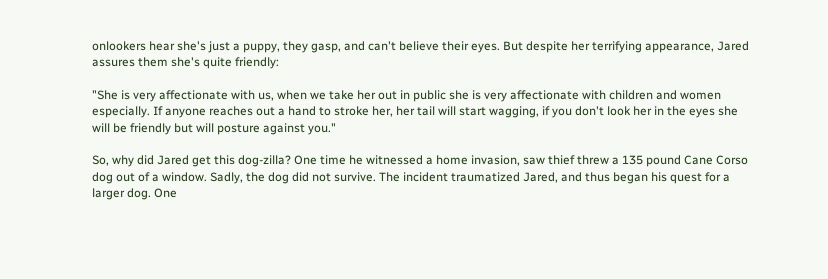onlookers hear she's just a puppy, they gasp, and can't believe their eyes. But despite her terrifying appearance, Jared assures them she's quite friendly:

"She is very affectionate with us, when we take her out in public she is very affectionate with children and women especially. If anyone reaches out a hand to stroke her, her tail will start wagging, if you don't look her in the eyes she will be friendly but will posture against you."

So, why did Jared get this dog-zilla? One time he witnessed a home invasion, saw thief threw a 135 pound Cane Corso dog out of a window. Sadly, the dog did not survive. The incident traumatized Jared, and thus began his quest for a larger dog. One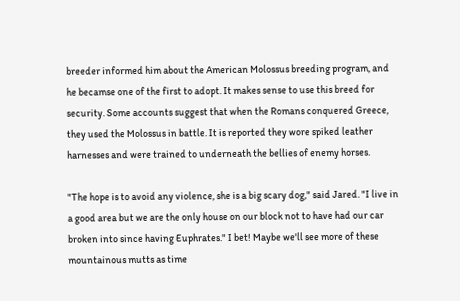breeder informed him about the American Molossus breeding program, and he becamse one of the first to adopt. It makes sense to use this breed for security. Some accounts suggest that when the Romans conquered Greece, they used the Molossus in battle. It is reported they wore spiked leather harnesses and were trained to underneath the bellies of enemy horses.

"The hope is to avoid any violence, she is a big scary dog," said Jared. "I live in a good area but we are the only house on our block not to have had our car broken into since having Euphrates." I bet! Maybe we'll see more of these mountainous mutts as time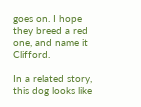goes on. I hope they breed a red one, and name it Clifford.

In a related story, this dog looks like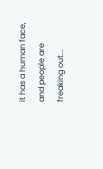it has a human face, and people are freaking out...